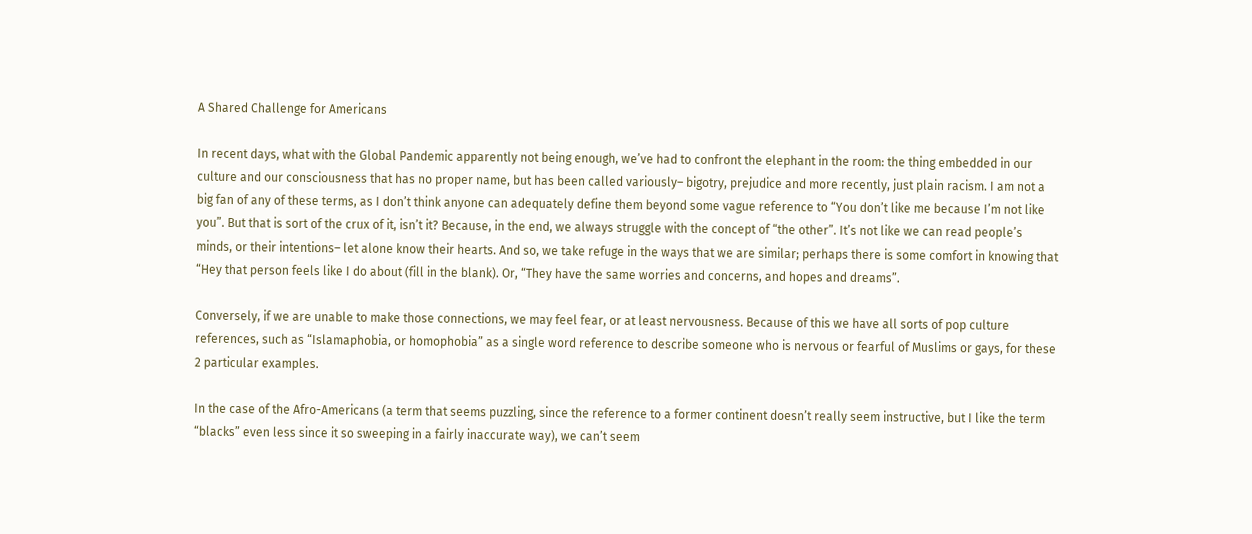A Shared Challenge for Americans

In recent days, what with the Global Pandemic apparently not being enough, we’ve had to confront the elephant in the room: the thing embedded in our culture and our consciousness that has no proper name, but has been called variously– bigotry, prejudice and more recently, just plain racism. I am not a big fan of any of these terms, as I don’t think anyone can adequately define them beyond some vague reference to “You don’t like me because I’m not like you”. But that is sort of the crux of it, isn’t it? Because, in the end, we always struggle with the concept of “the other”. It’s not like we can read people’s minds, or their intentions– let alone know their hearts. And so, we take refuge in the ways that we are similar; perhaps there is some comfort in knowing that “Hey that person feels like I do about (fill in the blank). Or, “They have the same worries and concerns, and hopes and dreams”.

Conversely, if we are unable to make those connections, we may feel fear, or at least nervousness. Because of this we have all sorts of pop culture references, such as “Islamaphobia, or homophobia” as a single word reference to describe someone who is nervous or fearful of Muslims or gays, for these 2 particular examples.

In the case of the Afro-Americans (a term that seems puzzling, since the reference to a former continent doesn’t really seem instructive, but I like the term “blacks” even less since it so sweeping in a fairly inaccurate way), we can’t seem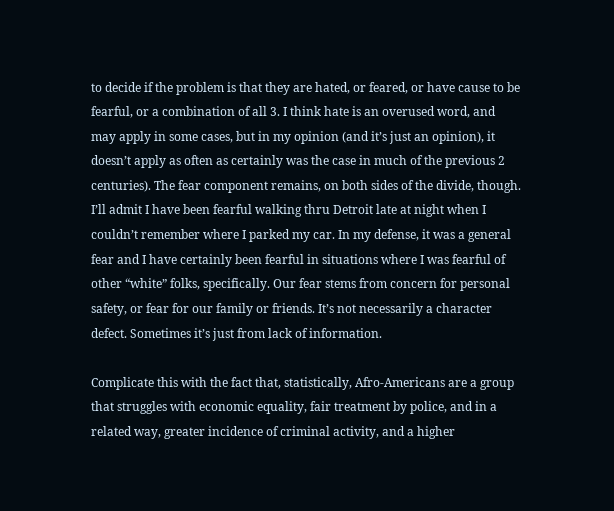to decide if the problem is that they are hated, or feared, or have cause to be fearful, or a combination of all 3. I think hate is an overused word, and may apply in some cases, but in my opinion (and it’s just an opinion), it doesn’t apply as often as certainly was the case in much of the previous 2 centuries). The fear component remains, on both sides of the divide, though. I’ll admit I have been fearful walking thru Detroit late at night when I couldn’t remember where I parked my car. In my defense, it was a general fear and I have certainly been fearful in situations where I was fearful of other “white” folks, specifically. Our fear stems from concern for personal safety, or fear for our family or friends. It’s not necessarily a character defect. Sometimes it’s just from lack of information.

Complicate this with the fact that, statistically, Afro-Americans are a group that struggles with economic equality, fair treatment by police, and in a related way, greater incidence of criminal activity, and a higher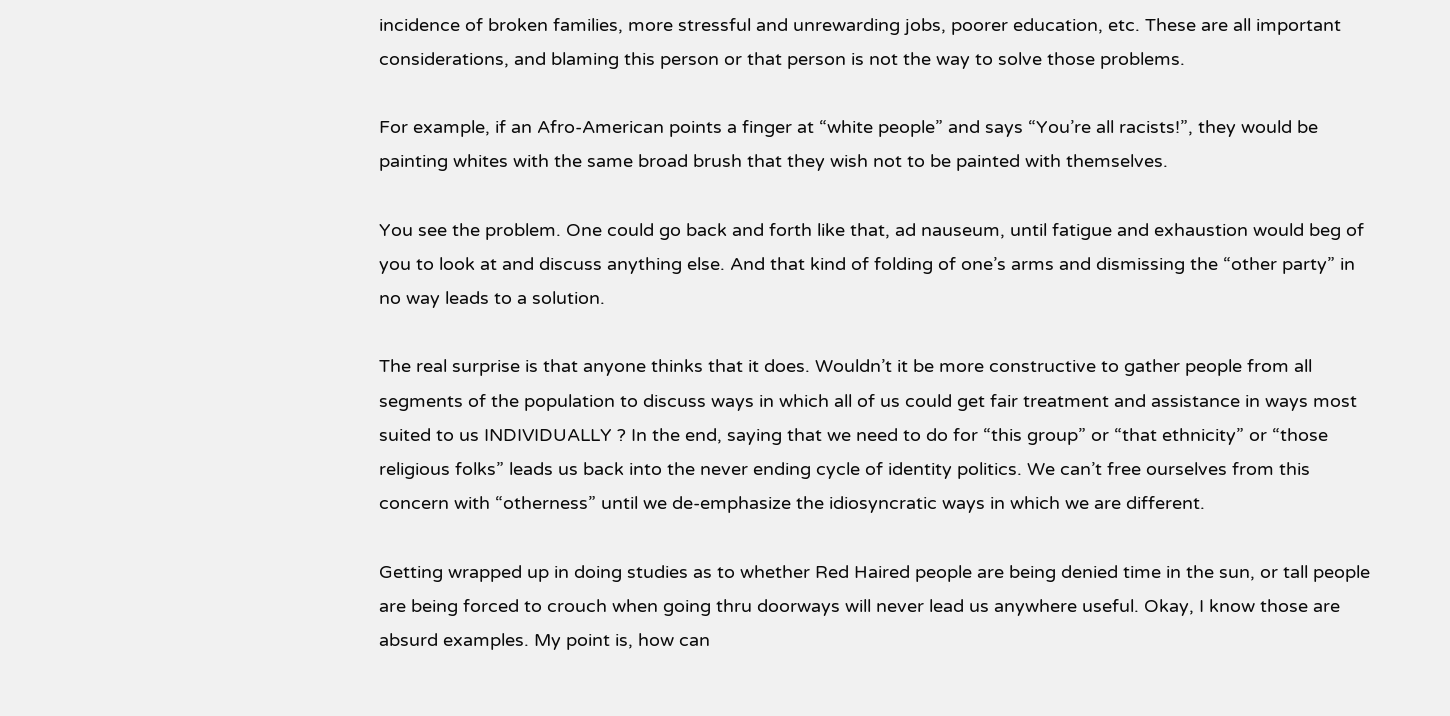incidence of broken families, more stressful and unrewarding jobs, poorer education, etc. These are all important considerations, and blaming this person or that person is not the way to solve those problems.

For example, if an Afro-American points a finger at “white people” and says “You’re all racists!”, they would be painting whites with the same broad brush that they wish not to be painted with themselves.

You see the problem. One could go back and forth like that, ad nauseum, until fatigue and exhaustion would beg of you to look at and discuss anything else. And that kind of folding of one’s arms and dismissing the “other party” in no way leads to a solution.

The real surprise is that anyone thinks that it does. Wouldn’t it be more constructive to gather people from all segments of the population to discuss ways in which all of us could get fair treatment and assistance in ways most suited to us INDIVIDUALLY ? In the end, saying that we need to do for “this group” or “that ethnicity” or “those religious folks” leads us back into the never ending cycle of identity politics. We can’t free ourselves from this concern with “otherness” until we de-emphasize the idiosyncratic ways in which we are different.

Getting wrapped up in doing studies as to whether Red Haired people are being denied time in the sun, or tall people are being forced to crouch when going thru doorways will never lead us anywhere useful. Okay, I know those are absurd examples. My point is, how can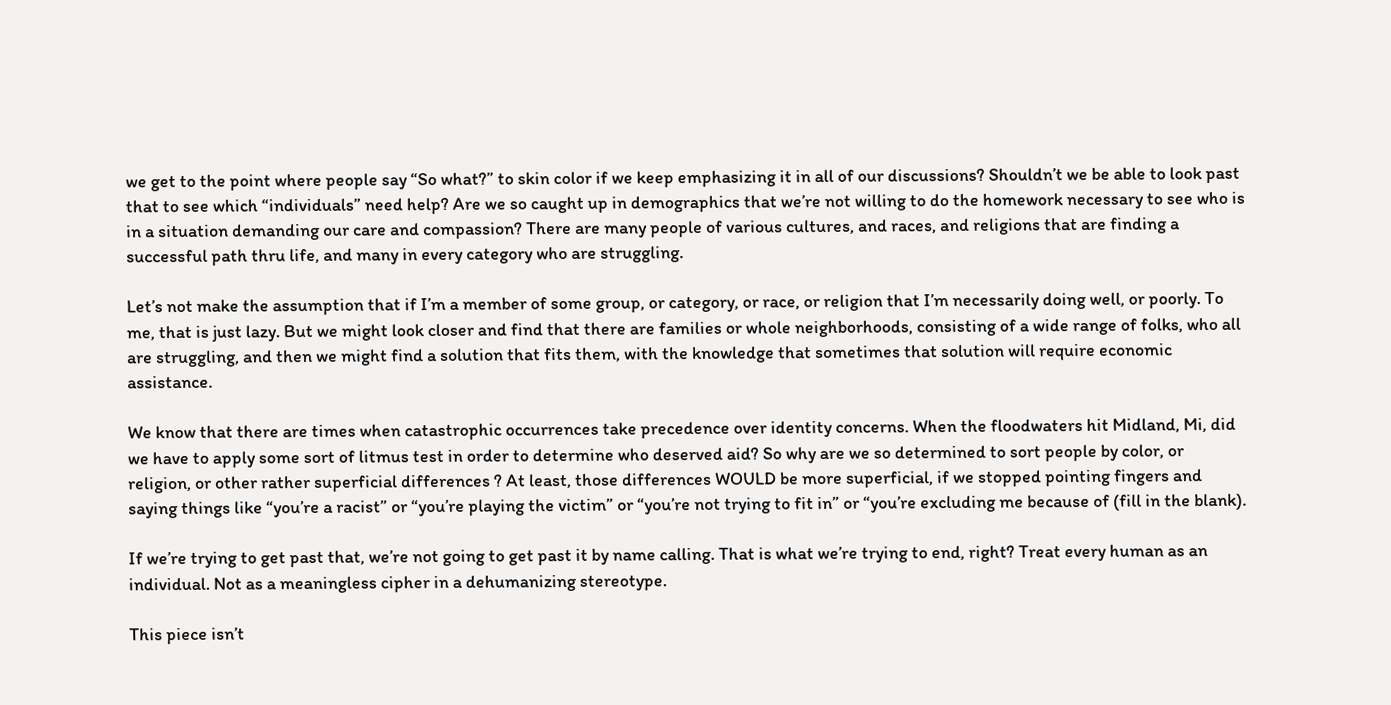we get to the point where people say “So what?” to skin color if we keep emphasizing it in all of our discussions? Shouldn’t we be able to look past that to see which “individuals” need help? Are we so caught up in demographics that we’re not willing to do the homework necessary to see who is in a situation demanding our care and compassion? There are many people of various cultures, and races, and religions that are finding a successful path thru life, and many in every category who are struggling.

Let’s not make the assumption that if I’m a member of some group, or category, or race, or religion that I’m necessarily doing well, or poorly. To me, that is just lazy. But we might look closer and find that there are families or whole neighborhoods, consisting of a wide range of folks, who all are struggling, and then we might find a solution that fits them, with the knowledge that sometimes that solution will require economic assistance.

We know that there are times when catastrophic occurrences take precedence over identity concerns. When the floodwaters hit Midland, Mi, did we have to apply some sort of litmus test in order to determine who deserved aid? So why are we so determined to sort people by color, or religion, or other rather superficial differences ? At least, those differences WOULD be more superficial, if we stopped pointing fingers and saying things like “you’re a racist” or “you’re playing the victim” or “you’re not trying to fit in” or “you’re excluding me because of (fill in the blank).

If we’re trying to get past that, we’re not going to get past it by name calling. That is what we’re trying to end, right? Treat every human as an individual. Not as a meaningless cipher in a dehumanizing stereotype.

This piece isn’t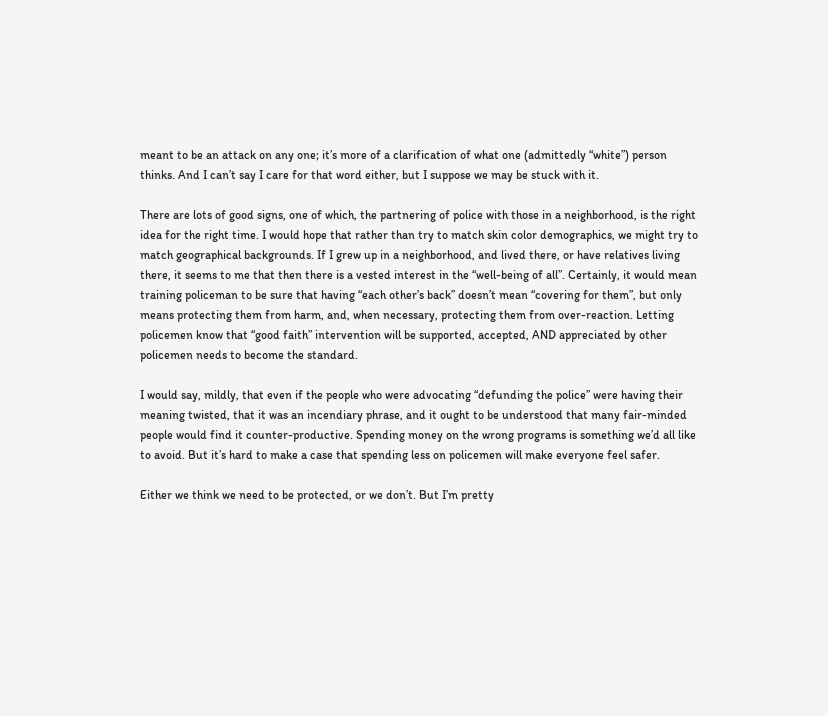meant to be an attack on any one; it’s more of a clarification of what one (admittedly “white”) person thinks. And I can’t say I care for that word either, but I suppose we may be stuck with it.

There are lots of good signs, one of which, the partnering of police with those in a neighborhood, is the right idea for the right time. I would hope that rather than try to match skin color demographics, we might try to match geographical backgrounds. If I grew up in a neighborhood, and lived there, or have relatives living there, it seems to me that then there is a vested interest in the “well-being of all”. Certainly, it would mean training policeman to be sure that having “each other’s back” doesn’t mean “covering for them”, but only means protecting them from harm, and, when necessary, protecting them from over-reaction. Letting policemen know that “good faith” intervention will be supported, accepted, AND appreciated by other policemen needs to become the standard.

I would say, mildly, that even if the people who were advocating “defunding the police” were having their meaning twisted, that it was an incendiary phrase, and it ought to be understood that many fair-minded people would find it counter-productive. Spending money on the wrong programs is something we’d all like to avoid. But it’s hard to make a case that spending less on policemen will make everyone feel safer.

Either we think we need to be protected, or we don’t. But I’m pretty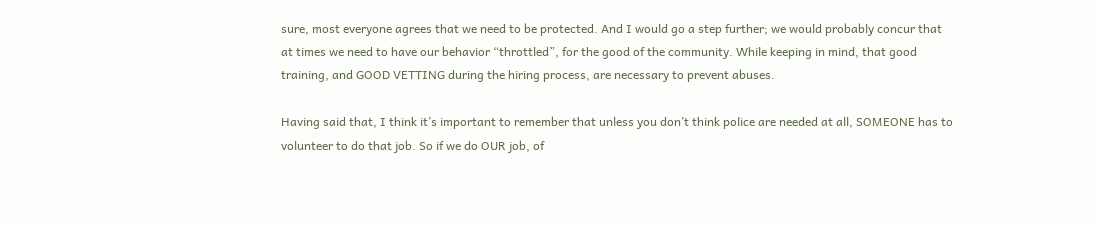sure, most everyone agrees that we need to be protected. And I would go a step further; we would probably concur that at times we need to have our behavior “throttled”, for the good of the community. While keeping in mind, that good training, and GOOD VETTING during the hiring process, are necessary to prevent abuses.

Having said that, I think it’s important to remember that unless you don’t think police are needed at all, SOMEONE has to volunteer to do that job. So if we do OUR job, of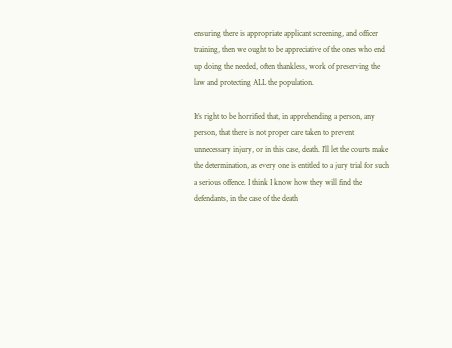ensuring there is appropriate applicant screening, and officer training, then we ought to be appreciative of the ones who end up doing the needed, often thankless, work of preserving the law and protecting ALL the population.

It’s right to be horrified that, in apprehending a person, any person, that there is not proper care taken to prevent unnecessary injury, or in this case, death. I’ll let the courts make the determination, as every one is entitled to a jury trial for such a serious offence. I think I know how they will find the defendants, in the case of the death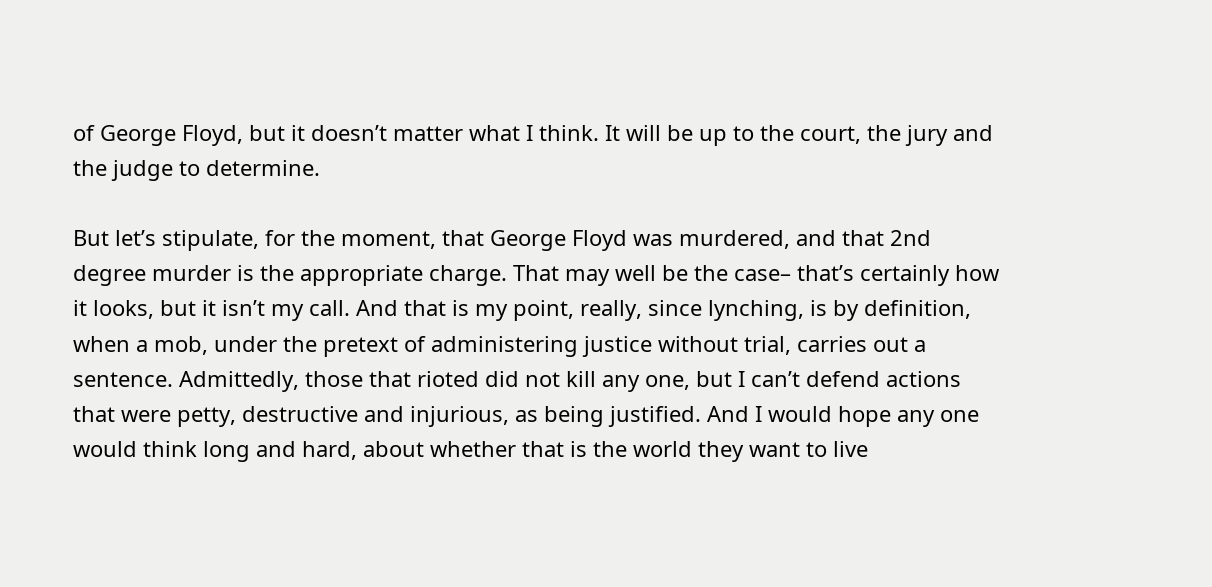of George Floyd, but it doesn’t matter what I think. It will be up to the court, the jury and the judge to determine.

But let’s stipulate, for the moment, that George Floyd was murdered, and that 2nd degree murder is the appropriate charge. That may well be the case– that’s certainly how it looks, but it isn’t my call. And that is my point, really, since lynching, is by definition, when a mob, under the pretext of administering justice without trial, carries out a sentence. Admittedly, those that rioted did not kill any one, but I can’t defend actions that were petty, destructive and injurious, as being justified. And I would hope any one would think long and hard, about whether that is the world they want to live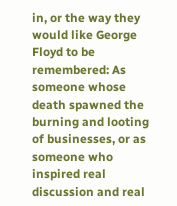in, or the way they would like George Floyd to be remembered: As someone whose death spawned the burning and looting of businesses, or as someone who inspired real discussion and real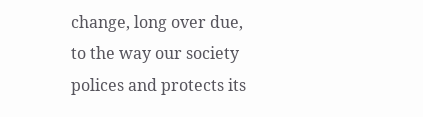change, long over due, to the way our society polices and protects its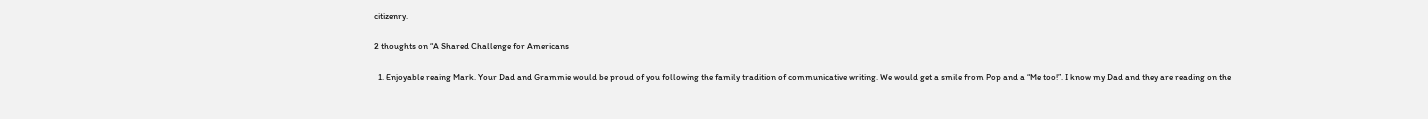citizenry.

2 thoughts on “A Shared Challenge for Americans

  1. Enjoyable reaing Mark. Your Dad and Grammie would be proud of you following the family tradition of communicative writing. We would get a smile from Pop and a “Me too!”. I know my Dad and they are reading on the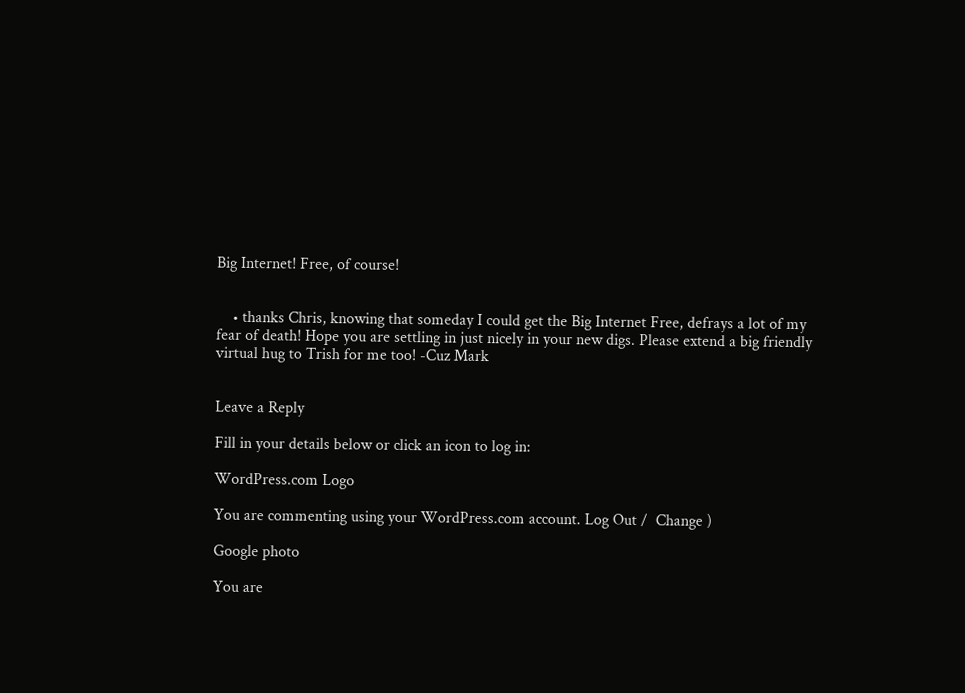Big Internet! Free, of course!


    • thanks Chris, knowing that someday I could get the Big Internet Free, defrays a lot of my fear of death! Hope you are settling in just nicely in your new digs. Please extend a big friendly virtual hug to Trish for me too! -Cuz Mark


Leave a Reply

Fill in your details below or click an icon to log in:

WordPress.com Logo

You are commenting using your WordPress.com account. Log Out /  Change )

Google photo

You are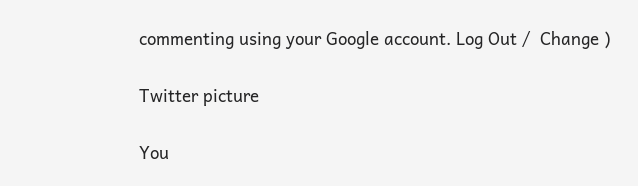commenting using your Google account. Log Out /  Change )

Twitter picture

You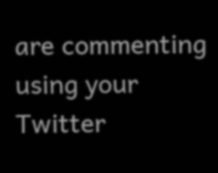are commenting using your Twitter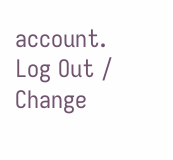account. Log Out /  Change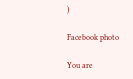)

Facebook photo

You are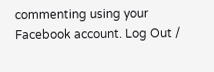commenting using your Facebook account. Log Out /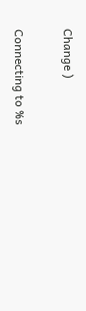Change )

Connecting to %s